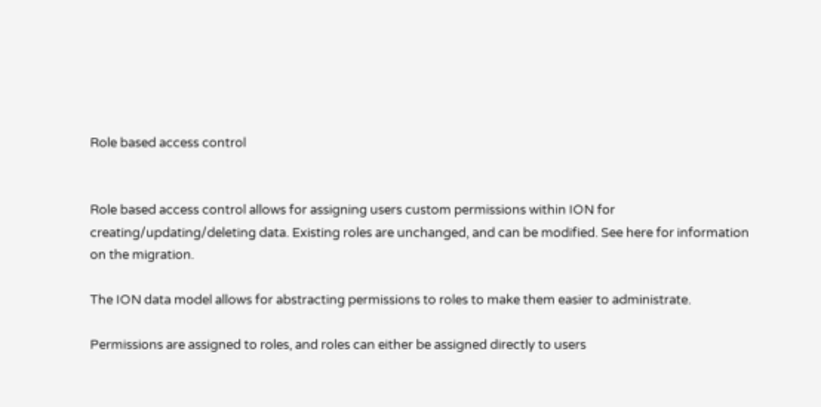Role based access control


Role based access control allows for assigning users custom permissions within ION for creating/updating/deleting data. Existing roles are unchanged, and can be modified. See here for information on the migration.

The ION data model allows for abstracting permissions to roles to make them easier to administrate.

Permissions are assigned to roles, and roles can either be assigned directly to users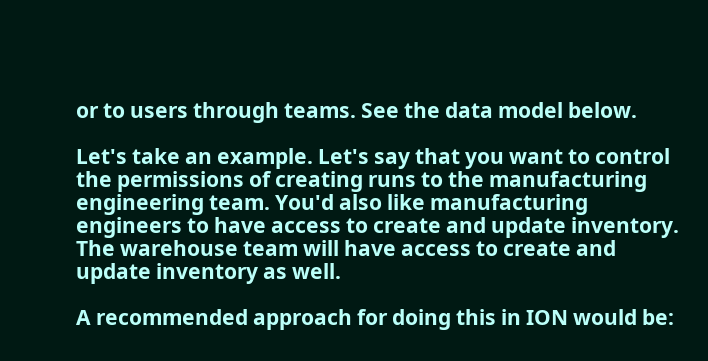or to users through teams. See the data model below.

Let's take an example. Let's say that you want to control the permissions of creating runs to the manufacturing engineering team. You'd also like manufacturing engineers to have access to create and update inventory. The warehouse team will have access to create and update inventory as well.

A recommended approach for doing this in ION would be: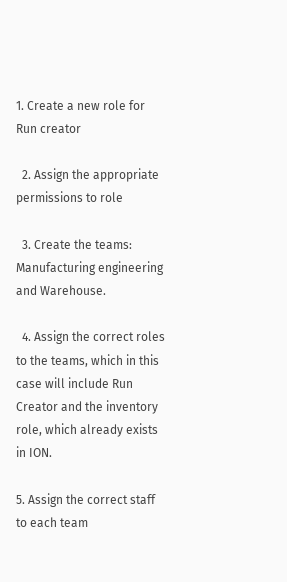1. Create a new role for Run creator

  2. Assign the appropriate permissions to role

  3. Create the teams: Manufacturing engineering and Warehouse.

  4. Assign the correct roles to the teams, which in this case will include Run Creator and the inventory role, which already exists in ION.

5. Assign the correct staff to each team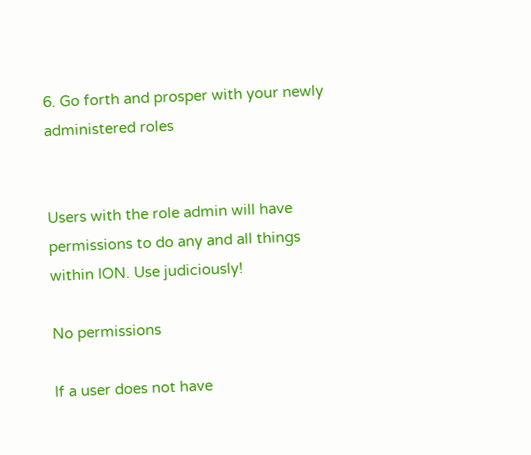6. Go forth and prosper with your newly administered roles


Users with the role admin will have permissions to do any and all things within ION. Use judiciously!

No permissions

If a user does not have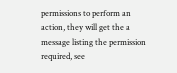permissions to perform an action, they will get the a message listing the permission required, see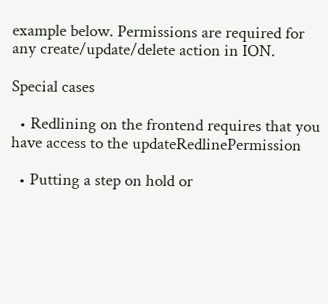example below. Permissions are required for any create/update/delete action in ION.

Special cases

  • Redlining on the frontend requires that you have access to the updateRedlinePermission

  • Putting a step on hold or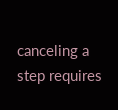canceling a step requires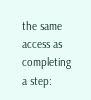the same access as completing a step: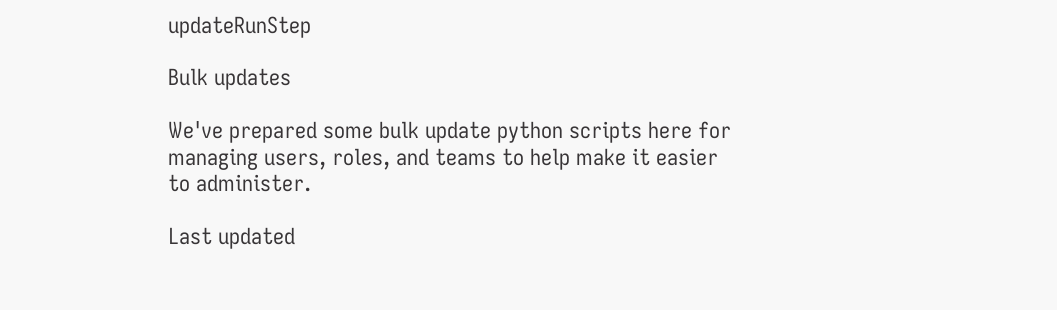updateRunStep

Bulk updates

We've prepared some bulk update python scripts here for managing users, roles, and teams to help make it easier to administer.

Last updated